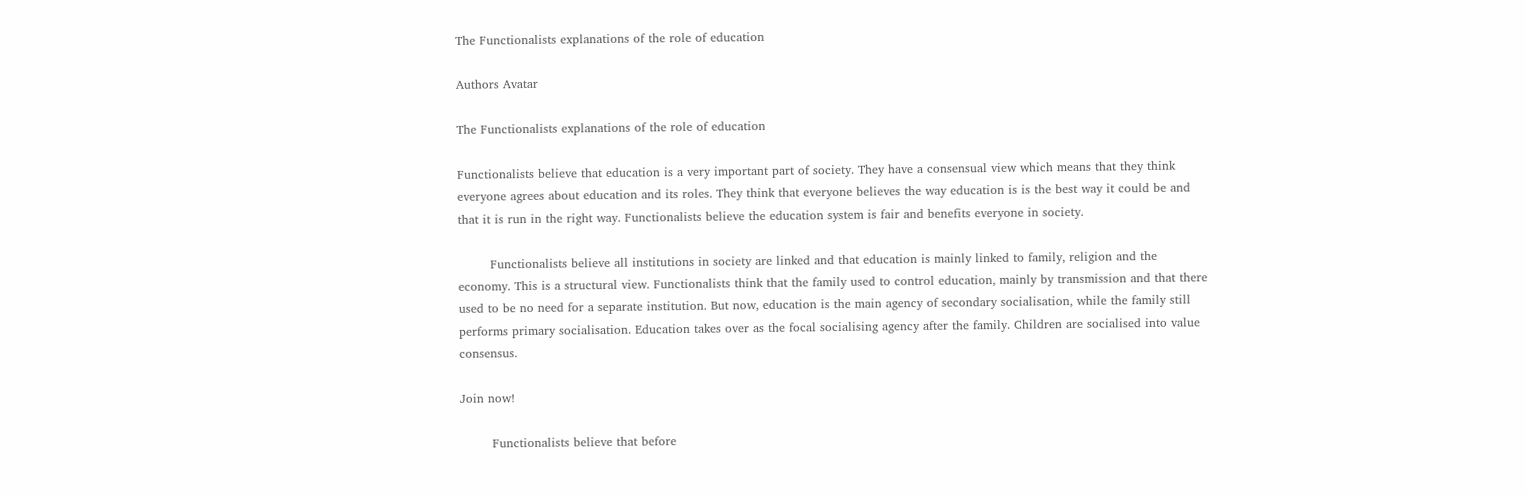The Functionalists explanations of the role of education

Authors Avatar

The Functionalists explanations of the role of education

Functionalists believe that education is a very important part of society. They have a consensual view which means that they think everyone agrees about education and its roles. They think that everyone believes the way education is is the best way it could be and that it is run in the right way. Functionalists believe the education system is fair and benefits everyone in society.

        Functionalists believe all institutions in society are linked and that education is mainly linked to family, religion and the economy. This is a structural view. Functionalists think that the family used to control education, mainly by transmission and that there used to be no need for a separate institution. But now, education is the main agency of secondary socialisation, while the family still performs primary socialisation. Education takes over as the focal socialising agency after the family. Children are socialised into value consensus.

Join now!

        Functionalists believe that before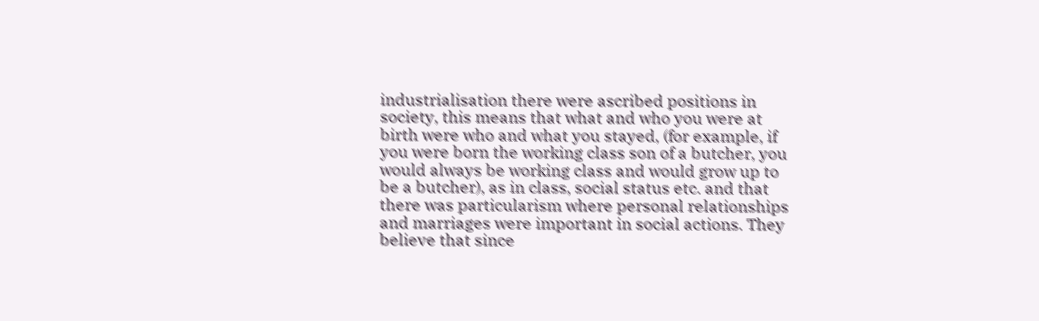industrialisation there were ascribed positions in society, this means that what and who you were at birth were who and what you stayed, (for example, if you were born the working class son of a butcher, you would always be working class and would grow up to be a butcher), as in class, social status etc. and that there was particularism where personal relationships and marriages were important in social actions. They believe that since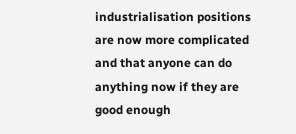industrialisation positions are now more complicated and that anyone can do anything now if they are good enough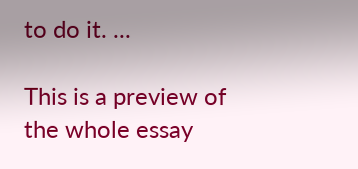to do it. ...

This is a preview of the whole essay